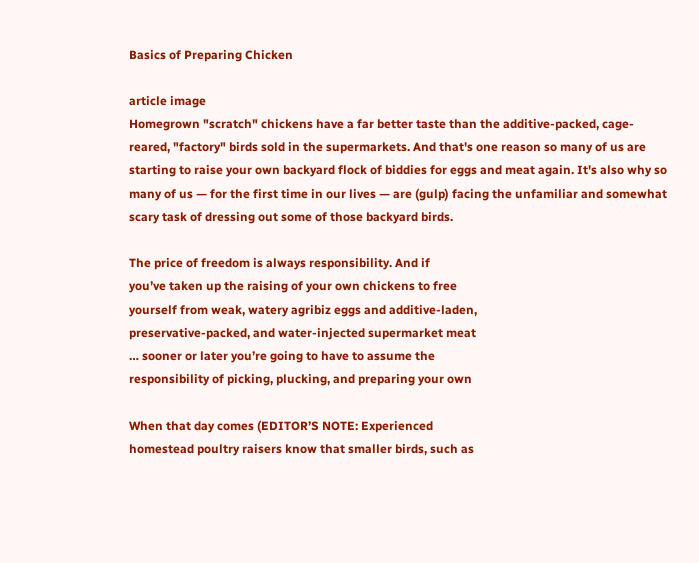Basics of Preparing Chicken

article image
Homegrown "scratch" chickens have a far better taste than the additive-packed, cage-reared, "factory" birds sold in the supermarkets. And that's one reason so many of us are starting to raise your own backyard flock of biddies for eggs and meat again. It's also why so many of us — for the first time in our lives — are (gulp) facing the unfamiliar and somewhat scary task of dressing out some of those backyard birds.

The price of freedom is always responsibility. And if
you’ve taken up the raising of your own chickens to free
yourself from weak, watery agribiz eggs and additive-laden,
preservative-packed, and water-injected supermarket meat
… sooner or later you’re going to have to assume the
responsibility of picking, plucking, and preparing your own

When that day comes (EDITOR’S NOTE: Experienced
homestead poultry raisers know that smaller birds, such as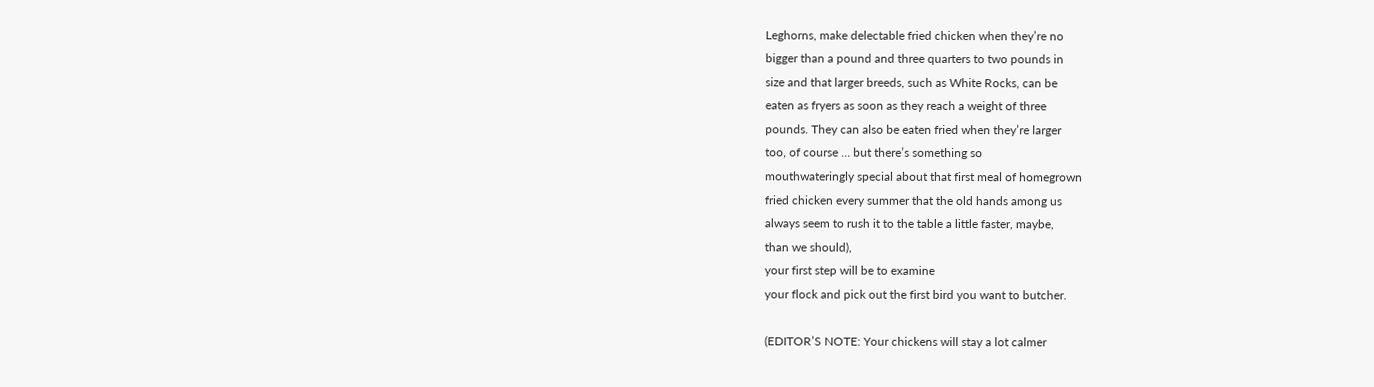Leghorns, make delectable fried chicken when they’re no
bigger than a pound and three quarters to two pounds in
size and that larger breeds, such as White Rocks, can be
eaten as fryers as soon as they reach a weight of three
pounds. They can also be eaten fried when they’re larger
too, of course … but there’s something so
mouthwateringly special about that first meal of homegrown
fried chicken every summer that the old hands among us
always seem to rush it to the table a little faster, maybe,
than we should),
your first step will be to examine
your flock and pick out the first bird you want to butcher.

(EDITOR’S NOTE: Your chickens will stay a lot calmer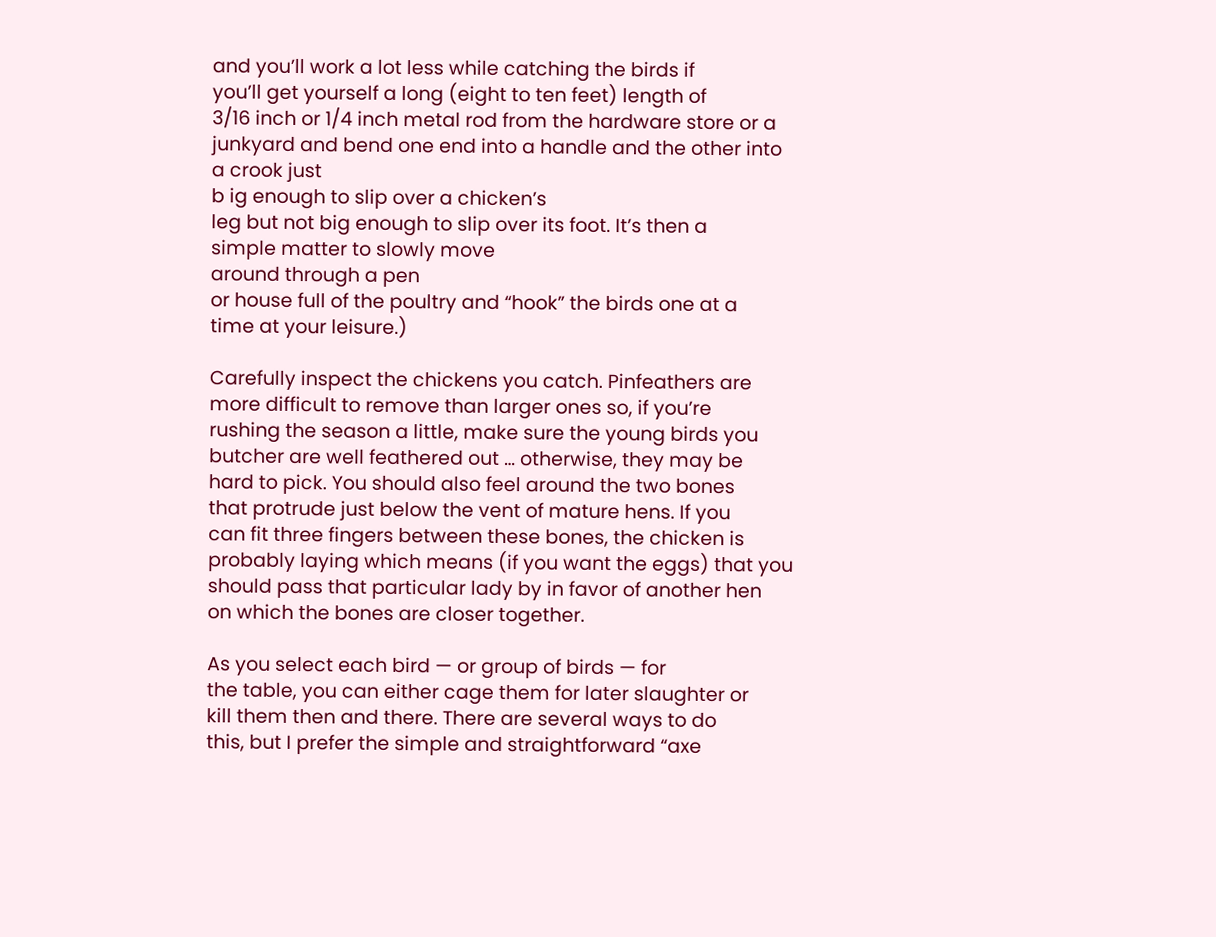and you’ll work a lot less while catching the birds if
you’ll get yourself a long (eight to ten feet) length of
3/16 inch or 1/4 inch metal rod from the hardware store or a
junkyard and bend one end into a handle and the other into
a crook just
b ig enough to slip over a chicken’s
leg but not big enough to slip over its foot. It’s then a
simple matter to slowly move
around through a pen
or house full of the poultry and “hook” the birds one at a
time at your leisure.)

Carefully inspect the chickens you catch. Pinfeathers are
more difficult to remove than larger ones so, if you’re
rushing the season a little, make sure the young birds you
butcher are well feathered out … otherwise, they may be
hard to pick. You should also feel around the two bones
that protrude just below the vent of mature hens. If you
can fit three fingers between these bones, the chicken is
probably laying which means (if you want the eggs) that you
should pass that particular lady by in favor of another hen
on which the bones are closer together.

As you select each bird — or group of birds — for
the table, you can either cage them for later slaughter or
kill them then and there. There are several ways to do
this, but I prefer the simple and straightforward “axe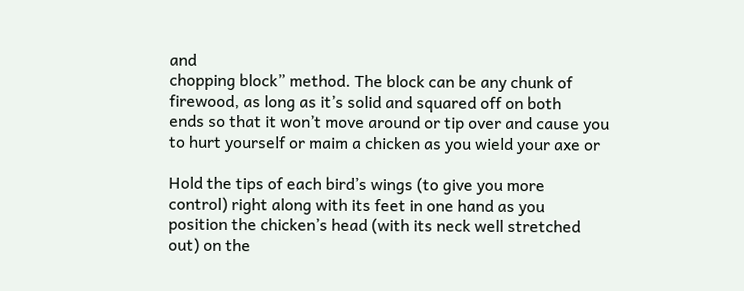and
chopping block” method. The block can be any chunk of
firewood, as long as it’s solid and squared off on both
ends so that it won’t move around or tip over and cause you
to hurt yourself or maim a chicken as you wield your axe or

Hold the tips of each bird’s wings (to give you more
control) right along with its feet in one hand as you
position the chicken’s head (with its neck well stretched
out) on the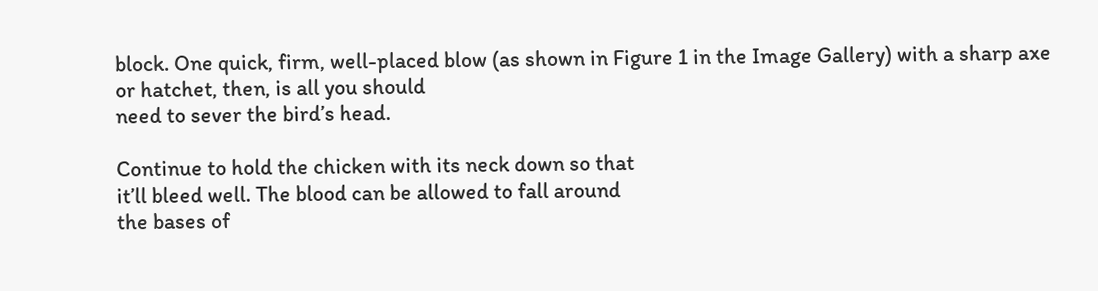block. One quick, firm, well-placed blow (as shown in Figure 1 in the Image Gallery) with a sharp axe or hatchet, then, is all you should
need to sever the bird’s head.

Continue to hold the chicken with its neck down so that
it’ll bleed well. The blood can be allowed to fall around
the bases of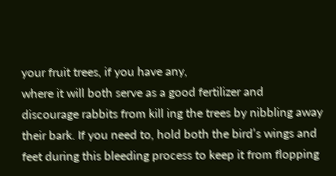your fruit trees, if you have any,
where it will both serve as a good fertilizer and
discourage rabbits from kill ing the trees by nibbling away
their bark. If you need to, hold both the bird’s wings and
feet during this bleeding process to keep it from flopping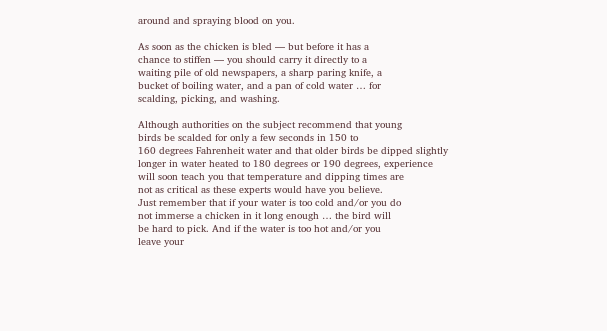around and spraying blood on you.

As soon as the chicken is bled — but before it has a
chance to stiffen — you should carry it directly to a
waiting pile of old newspapers, a sharp paring knife, a
bucket of boiling water, and a pan of cold water … for
scalding, picking, and washing.

Although authorities on the subject recommend that young
birds be scalded for only a few seconds in 150 to
160 degrees Fahrenheit water and that older birds be dipped slightly
longer in water heated to 180 degrees or 190 degrees, experience
will soon teach you that temperature and dipping times are
not as critical as these experts would have you believe.
Just remember that if your water is too cold and/or you do
not immerse a chicken in it long enough … the bird will
be hard to pick. And if the water is too hot and/or you
leave your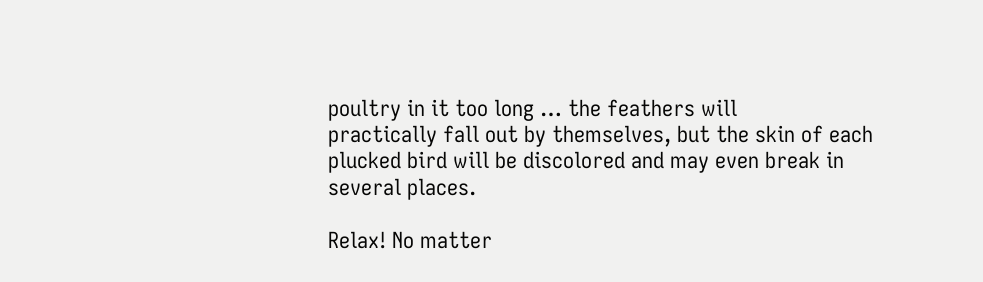poultry in it too long … the feathers will
practically fall out by themselves, but the skin of each
plucked bird will be discolored and may even break in
several places.

Relax! No matter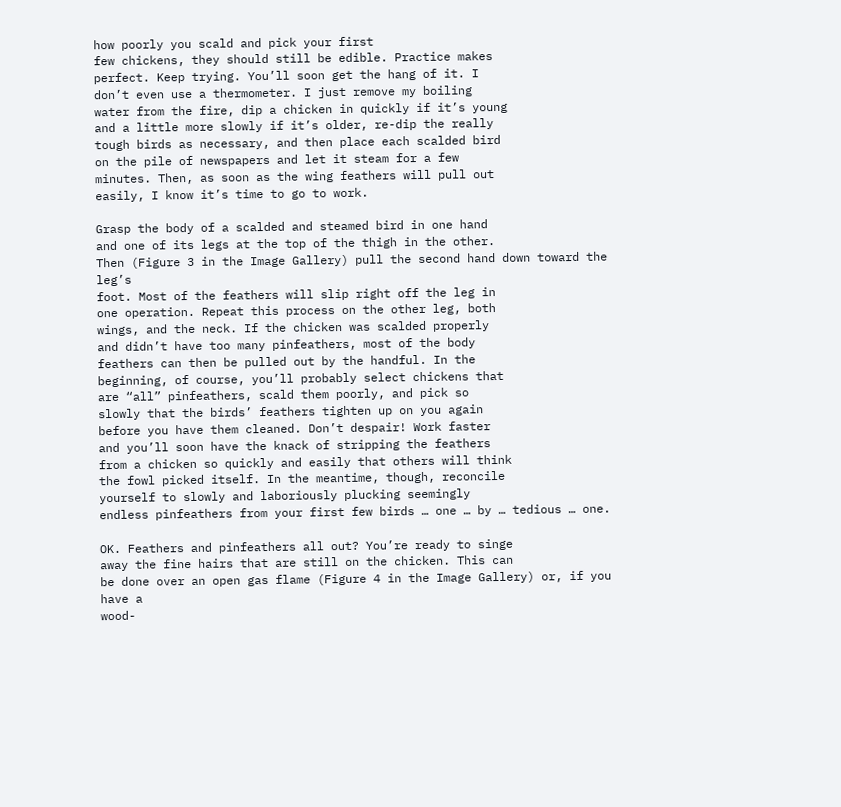how poorly you scald and pick your first
few chickens, they should still be edible. Practice makes
perfect. Keep trying. You’ll soon get the hang of it. I
don’t even use a thermometer. I just remove my boiling
water from the fire, dip a chicken in quickly if it’s young
and a little more slowly if it’s older, re-dip the really
tough birds as necessary, and then place each scalded bird
on the pile of newspapers and let it steam for a few
minutes. Then, as soon as the wing feathers will pull out
easily, I know it’s time to go to work.

Grasp the body of a scalded and steamed bird in one hand
and one of its legs at the top of the thigh in the other.
Then (Figure 3 in the Image Gallery) pull the second hand down toward the leg’s
foot. Most of the feathers will slip right off the leg in
one operation. Repeat this process on the other leg, both
wings, and the neck. If the chicken was scalded properly
and didn’t have too many pinfeathers, most of the body
feathers can then be pulled out by the handful. In the
beginning, of course, you’ll probably select chickens that
are “all” pinfeathers, scald them poorly, and pick so
slowly that the birds’ feathers tighten up on you again
before you have them cleaned. Don’t despair! Work faster
and you’ll soon have the knack of stripping the feathers
from a chicken so quickly and easily that others will think
the fowl picked itself. In the meantime, though, reconcile
yourself to slowly and laboriously plucking seemingly
endless pinfeathers from your first few birds … one … by … tedious … one.

OK. Feathers and pinfeathers all out? You’re ready to singe
away the fine hairs that are still on the chicken. This can
be done over an open gas flame (Figure 4 in the Image Gallery) or, if you have a
wood-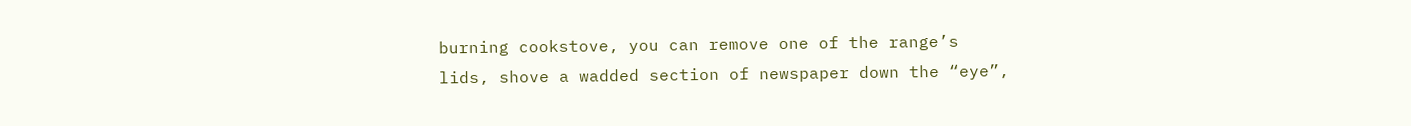burning cookstove, you can remove one of the range’s
lids, shove a wadded section of newspaper down the “eye”,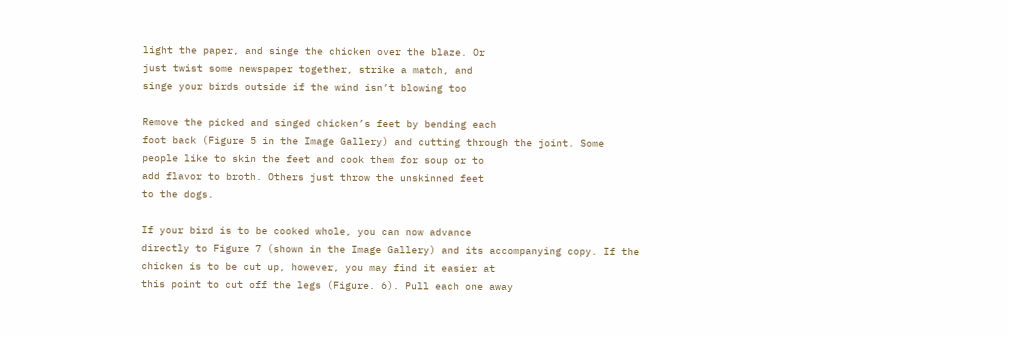light the paper, and singe the chicken over the blaze. Or
just twist some newspaper together, strike a match, and
singe your birds outside if the wind isn’t blowing too

Remove the picked and singed chicken’s feet by bending each
foot back (Figure 5 in the Image Gallery) and cutting through the joint. Some
people like to skin the feet and cook them for soup or to
add flavor to broth. Others just throw the unskinned feet
to the dogs.

If your bird is to be cooked whole, you can now advance
directly to Figure 7 (shown in the Image Gallery) and its accompanying copy. If the
chicken is to be cut up, however, you may find it easier at
this point to cut off the legs (Figure. 6). Pull each one away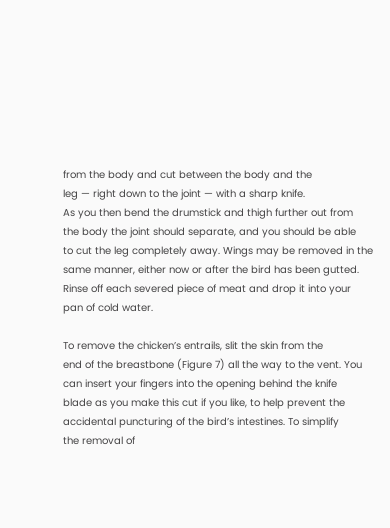from the body and cut between the body and the
leg — right down to the joint — with a sharp knife.
As you then bend the drumstick and thigh further out from
the body the joint should separate, and you should be able
to cut the leg completely away. Wings may be removed in the
same manner, either now or after the bird has been gutted.
Rinse off each severed piece of meat and drop it into your
pan of cold water.

To remove the chicken’s entrails, slit the skin from the
end of the breastbone (Figure 7) all the way to the vent. You
can insert your fingers into the opening behind the knife
blade as you make this cut if you like, to help prevent the
accidental puncturing of the bird’s intestines. To simplify
the removal of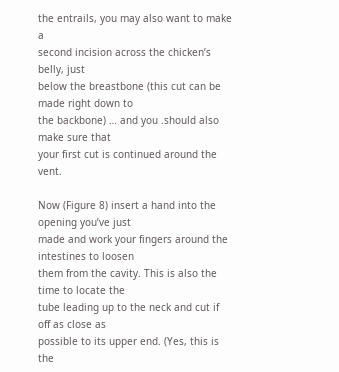the entrails, you may also want to make a
second incision across the chicken’s belly, just
below the breastbone (this cut can be made right down to
the backbone) … and you .should also make sure that
your first cut is continued around the vent.

Now (Figure 8) insert a hand into the opening you’ve just
made and work your fingers around the intestines to loosen
them from the cavity. This is also the time to locate the
tube leading up to the neck and cut if off as close as
possible to its upper end. (Yes, this is the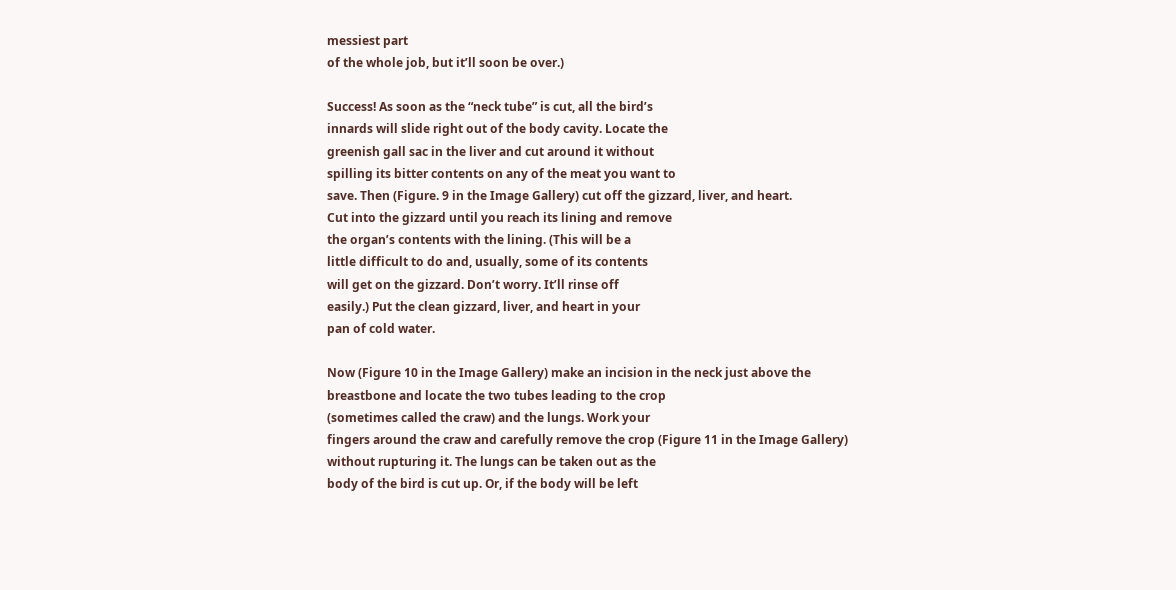messiest part
of the whole job, but it’ll soon be over.)

Success! As soon as the “neck tube” is cut, all the bird’s
innards will slide right out of the body cavity. Locate the
greenish gall sac in the liver and cut around it without
spilling its bitter contents on any of the meat you want to
save. Then (Figure. 9 in the Image Gallery) cut off the gizzard, liver, and heart.
Cut into the gizzard until you reach its lining and remove
the organ’s contents with the lining. (This will be a
little difficult to do and, usually, some of its contents
will get on the gizzard. Don’t worry. It’ll rinse off
easily.) Put the clean gizzard, liver, and heart in your
pan of cold water.

Now (Figure 10 in the Image Gallery) make an incision in the neck just above the
breastbone and locate the two tubes leading to the crop
(sometimes called the craw) and the lungs. Work your
fingers around the craw and carefully remove the crop (Figure 11 in the Image Gallery) without rupturing it. The lungs can be taken out as the
body of the bird is cut up. Or, if the body will be left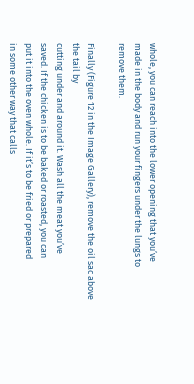whole, you can reach into the lower opening that you’ve
made in the body and run your fingers under the lungs to
remove them.

Finally (Figure 12 in the Image Gallery), remove the oil sac above the tail by
cutting under and around it. Wash all the meat you’ve
saved. If the chicken is to be baked or roasted, you can
put it into the oven whole. If it’s to be fried or prepared
in some other way that calls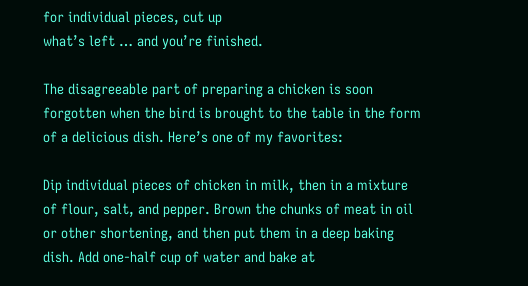for individual pieces, cut up
what’s left … and you’re finished.

The disagreeable part of preparing a chicken is soon
forgotten when the bird is brought to the table in the form
of a delicious dish. Here’s one of my favorites:

Dip individual pieces of chicken in milk, then in a mixture
of flour, salt, and pepper. Brown the chunks of meat in oil
or other shortening, and then put them in a deep baking
dish. Add one-half cup of water and bake at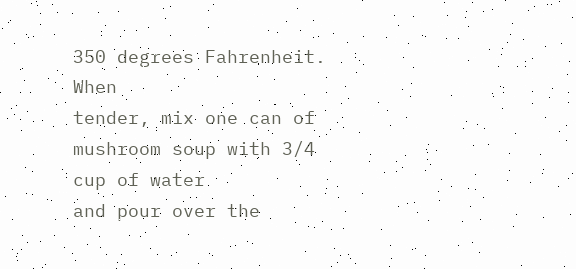350 degrees Fahrenheit. When
tender, mix one can of mushroom soup with 3/4 cup of water
and pour over the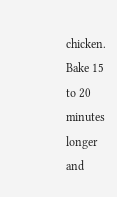chicken. Bake 15 to 20 minutes longer and